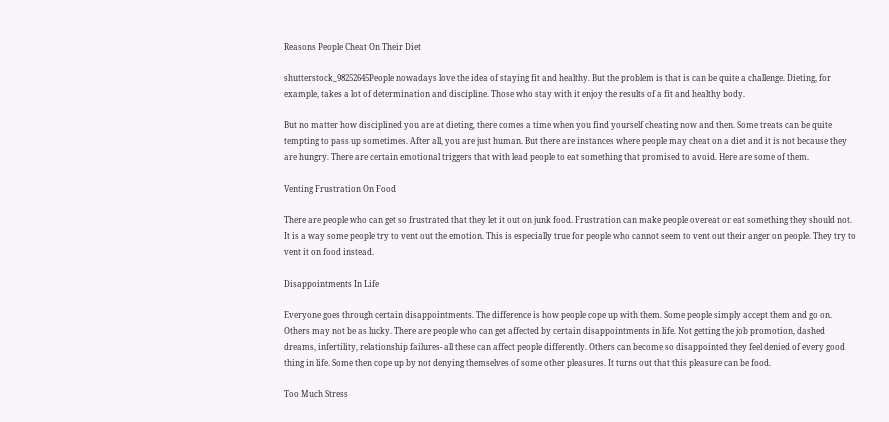Reasons People Cheat On Their Diet

shutterstock_98252645People nowadays love the idea of staying fit and healthy. But the problem is that is can be quite a challenge. Dieting, for example, takes a lot of determination and discipline. Those who stay with it enjoy the results of a fit and healthy body.

But no matter how disciplined you are at dieting, there comes a time when you find yourself cheating now and then. Some treats can be quite tempting to pass up sometimes. After all, you are just human. But there are instances where people may cheat on a diet and it is not because they are hungry. There are certain emotional triggers that with lead people to eat something that promised to avoid. Here are some of them.

Venting Frustration On Food

There are people who can get so frustrated that they let it out on junk food. Frustration can make people overeat or eat something they should not. It is a way some people try to vent out the emotion. This is especially true for people who cannot seem to vent out their anger on people. They try to vent it on food instead.

Disappointments In Life

Everyone goes through certain disappointments. The difference is how people cope up with them. Some people simply accept them and go on. Others may not be as lucky. There are people who can get affected by certain disappointments in life. Not getting the job promotion, dashed dreams, infertility, relationship failures- all these can affect people differently. Others can become so disappointed they feel denied of every good thing in life. Some then cope up by not denying themselves of some other pleasures. It turns out that this pleasure can be food.

Too Much Stress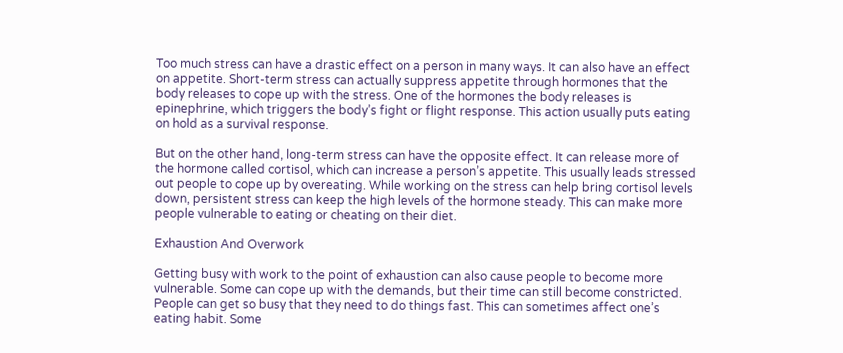Too much stress can have a drastic effect on a person in many ways. It can also have an effect on appetite. Short-term stress can actually suppress appetite through hormones that the body releases to cope up with the stress. One of the hormones the body releases is epinephrine, which triggers the body’s fight or flight response. This action usually puts eating on hold as a survival response.

But on the other hand, long-term stress can have the opposite effect. It can release more of the hormone called cortisol, which can increase a person’s appetite. This usually leads stressed out people to cope up by overeating. While working on the stress can help bring cortisol levels down, persistent stress can keep the high levels of the hormone steady. This can make more people vulnerable to eating or cheating on their diet.

Exhaustion And Overwork

Getting busy with work to the point of exhaustion can also cause people to become more vulnerable. Some can cope up with the demands, but their time can still become constricted. People can get so busy that they need to do things fast. This can sometimes affect one’s eating habit. Some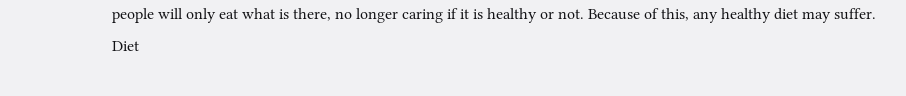people will only eat what is there, no longer caring if it is healthy or not. Because of this, any healthy diet may suffer.
Diet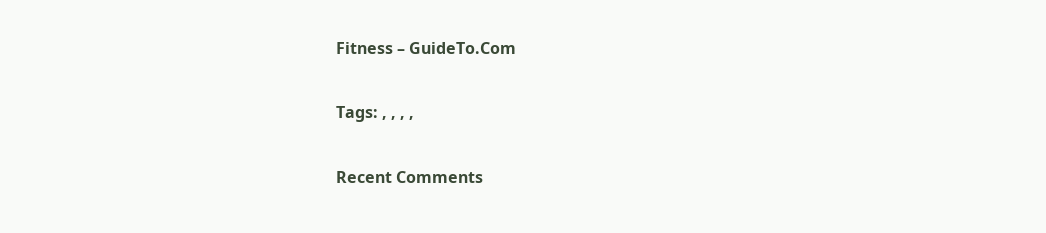Fitness – GuideTo.Com

Tags: , , , ,

Recent Comments